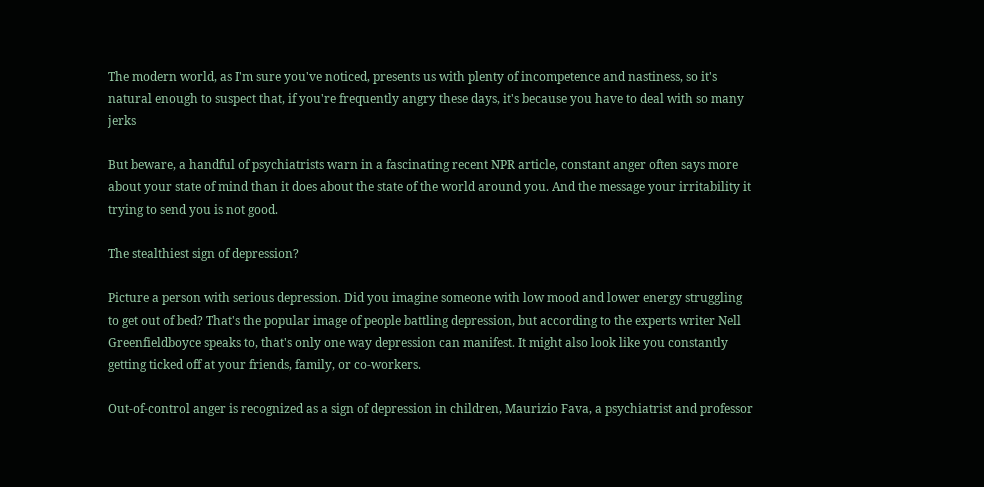The modern world, as I'm sure you've noticed, presents us with plenty of incompetence and nastiness, so it's natural enough to suspect that, if you're frequently angry these days, it's because you have to deal with so many jerks

But beware, a handful of psychiatrists warn in a fascinating recent NPR article, constant anger often says more about your state of mind than it does about the state of the world around you. And the message your irritability it trying to send you is not good.

The stealthiest sign of depression?

Picture a person with serious depression. Did you imagine someone with low mood and lower energy struggling to get out of bed? That's the popular image of people battling depression, but according to the experts writer Nell Greenfieldboyce speaks to, that's only one way depression can manifest. It might also look like you constantly getting ticked off at your friends, family, or co-workers.

Out-of-control anger is recognized as a sign of depression in children, Maurizio Fava, a psychiatrist and professor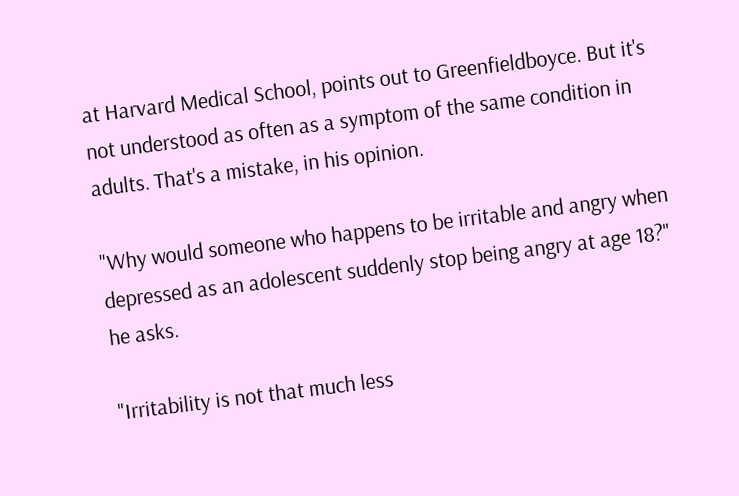at Harvard Medical School, points out to Greenfieldboyce. But it's not understood as often as a symptom of the same condition in adults. That's a mistake, in his opinion.

"Why would someone who happens to be irritable and angry when depressed as an adolescent suddenly stop being angry at age 18?" he asks.

"Irritability is not that much less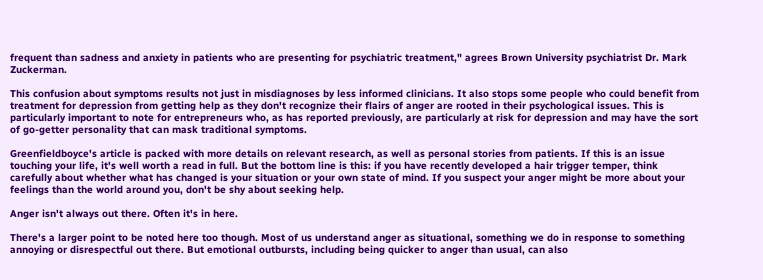frequent than sadness and anxiety in patients who are presenting for psychiatric treatment," agrees Brown University psychiatrist Dr. Mark Zuckerman.

This confusion about symptoms results not just in misdiagnoses by less informed clinicians. It also stops some people who could benefit from treatment for depression from getting help as they don't recognize their flairs of anger are rooted in their psychological issues. This is particularly important to note for entrepreneurs who, as has reported previously, are particularly at risk for depression and may have the sort of go-getter personality that can mask traditional symptoms.

Greenfieldboyce's article is packed with more details on relevant research, as well as personal stories from patients. If this is an issue touching your life, it's well worth a read in full. But the bottom line is this: if you have recently developed a hair trigger temper, think carefully about whether what has changed is your situation or your own state of mind. If you suspect your anger might be more about your feelings than the world around you, don't be shy about seeking help.

Anger isn't always out there. Often it's in here.

There's a larger point to be noted here too though. Most of us understand anger as situational, something we do in response to something annoying or disrespectful out there. But emotional outbursts, including being quicker to anger than usual, can also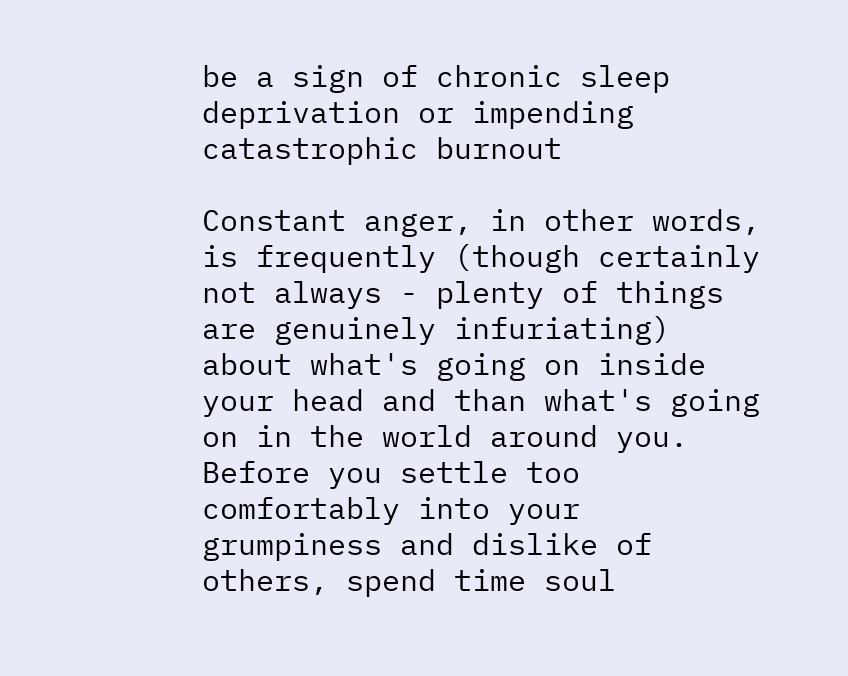be a sign of chronic sleep deprivation or impending catastrophic burnout

Constant anger, in other words, is frequently (though certainly not always - plenty of things are genuinely infuriating) about what's going on inside your head and than what's going on in the world around you. Before you settle too comfortably into your grumpiness and dislike of others, spend time soul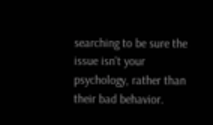searching to be sure the issue isn't your psychology, rather than their bad behavior.